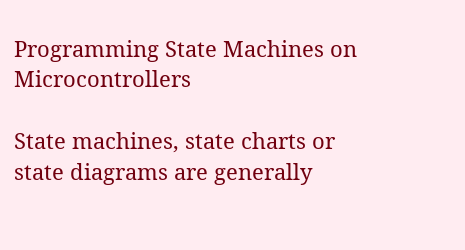Programming State Machines on Microcontrollers

State machines, state charts or state diagrams are generally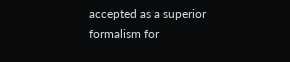accepted as a superior formalism for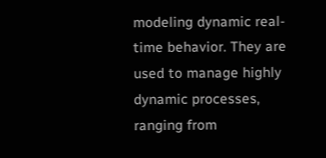modeling dynamic real-time behavior. They are used to manage highly dynamic processes, ranging from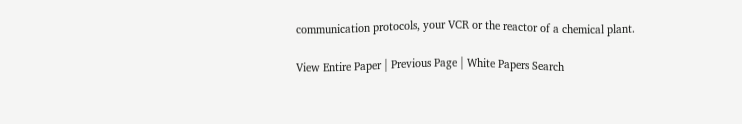communication protocols, your VCR or the reactor of a chemical plant.

View Entire Paper | Previous Page | White Papers Search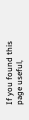If you found this page useful,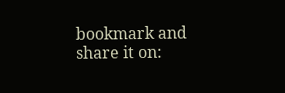bookmark and share it on: